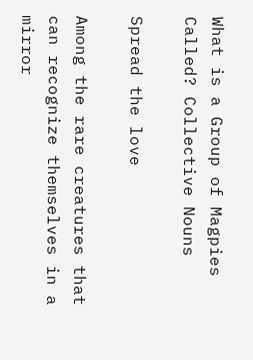What is a Group of Magpies Called? Collective Nouns

Spread the love

Among the rare creatures that can recognize themselves in a mirror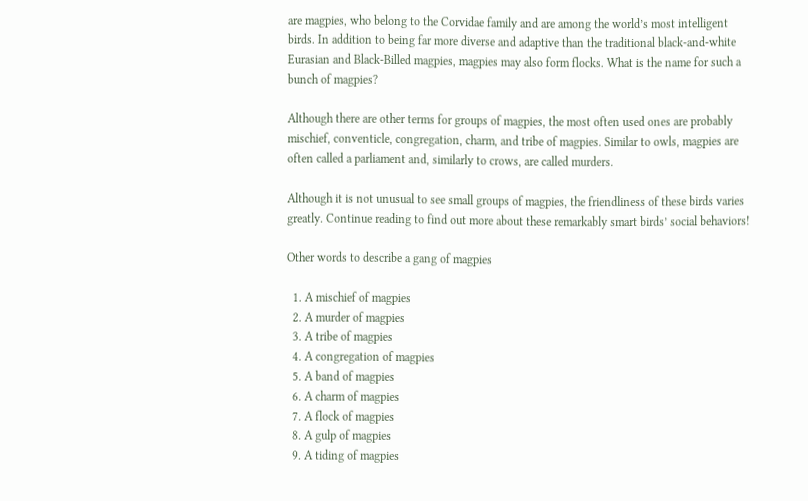are magpies, who belong to the Corvidae family and are among the world’s most intelligent birds. In addition to being far more diverse and adaptive than the traditional black-and-white Eurasian and Black-Billed magpies, magpies may also form flocks. What is the name for such a bunch of magpies?

Although there are other terms for groups of magpies, the most often used ones are probably mischief, conventicle, congregation, charm, and tribe of magpies. Similar to owls, magpies are often called a parliament and, similarly to crows, are called murders.

Although it is not unusual to see small groups of magpies, the friendliness of these birds varies greatly. Continue reading to find out more about these remarkably smart birds’ social behaviors!

Other words to describe a gang of magpies

  1. A mischief of magpies
  2. A murder of magpies
  3. A tribe of magpies
  4. A congregation of magpies
  5. A band of magpies
  6. A charm of magpies
  7. A flock of magpies
  8. A gulp of magpies
  9. A tiding of magpies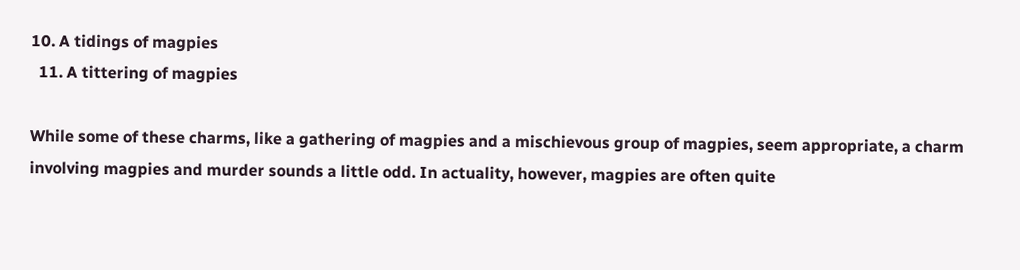10. A tidings of magpies
  11. A tittering of magpies

While some of these charms, like a gathering of magpies and a mischievous group of magpies, seem appropriate, a charm involving magpies and murder sounds a little odd. In actuality, however, magpies are often quite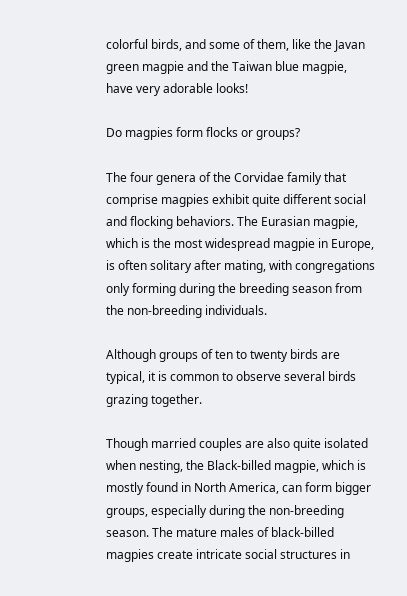colorful birds, and some of them, like the Javan green magpie and the Taiwan blue magpie, have very adorable looks!

Do magpies form flocks or groups?

The four genera of the Corvidae family that comprise magpies exhibit quite different social and flocking behaviors. The Eurasian magpie, which is the most widespread magpie in Europe, is often solitary after mating, with congregations only forming during the breeding season from the non-breeding individuals.

Although groups of ten to twenty birds are typical, it is common to observe several birds grazing together.

Though married couples are also quite isolated when nesting, the Black-billed magpie, which is mostly found in North America, can form bigger groups, especially during the non-breeding season. The mature males of black-billed magpies create intricate social structures in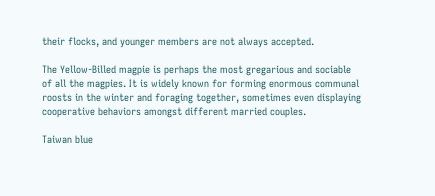their flocks, and younger members are not always accepted.

The Yellow-Billed magpie is perhaps the most gregarious and sociable of all the magpies. It is widely known for forming enormous communal roosts in the winter and foraging together, sometimes even displaying cooperative behaviors amongst different married couples.

Taiwan blue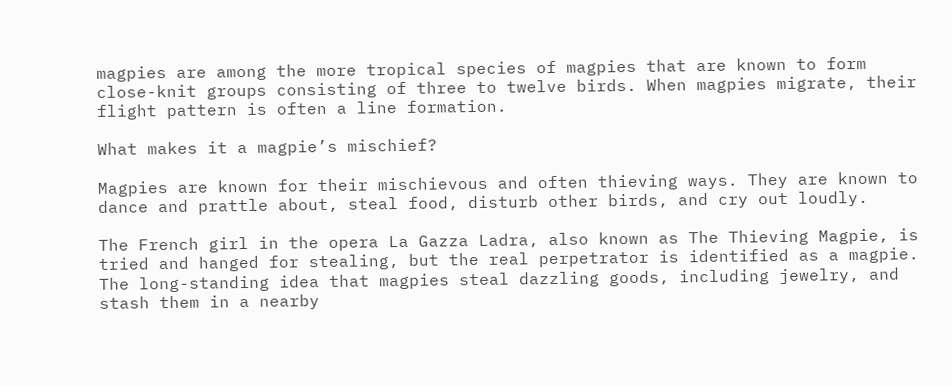magpies are among the more tropical species of magpies that are known to form close-knit groups consisting of three to twelve birds. When magpies migrate, their flight pattern is often a line formation.

What makes it a magpie’s mischief?

Magpies are known for their mischievous and often thieving ways. They are known to dance and prattle about, steal food, disturb other birds, and cry out loudly.

The French girl in the opera La Gazza Ladra, also known as The Thieving Magpie, is tried and hanged for stealing, but the real perpetrator is identified as a magpie. The long-standing idea that magpies steal dazzling goods, including jewelry, and stash them in a nearby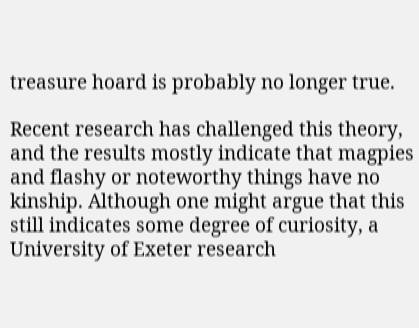treasure hoard is probably no longer true.

Recent research has challenged this theory, and the results mostly indicate that magpies and flashy or noteworthy things have no kinship. Although one might argue that this still indicates some degree of curiosity, a University of Exeter research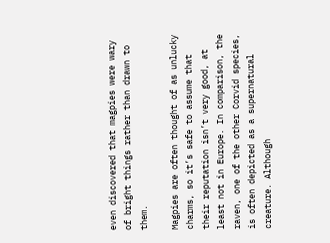even discovered that magpies were wary of bright things rather than drawn to them.

Magpies are often thought of as unlucky charms, so it’s safe to assume that their reputation isn’t very good, at least not in Europe. In comparison, the raven, one of the other Corvid species, is often depicted as a supernatural creature. Although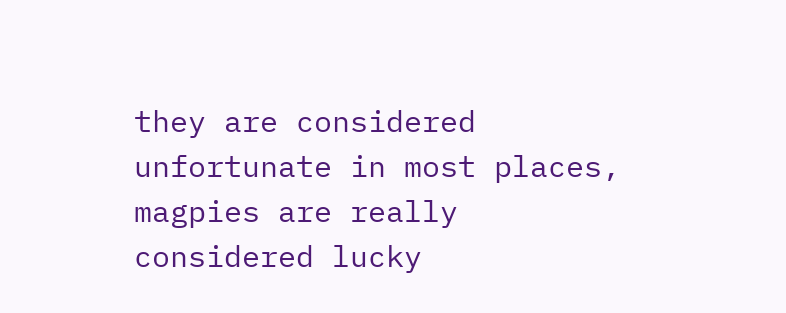they are considered unfortunate in most places, magpies are really considered lucky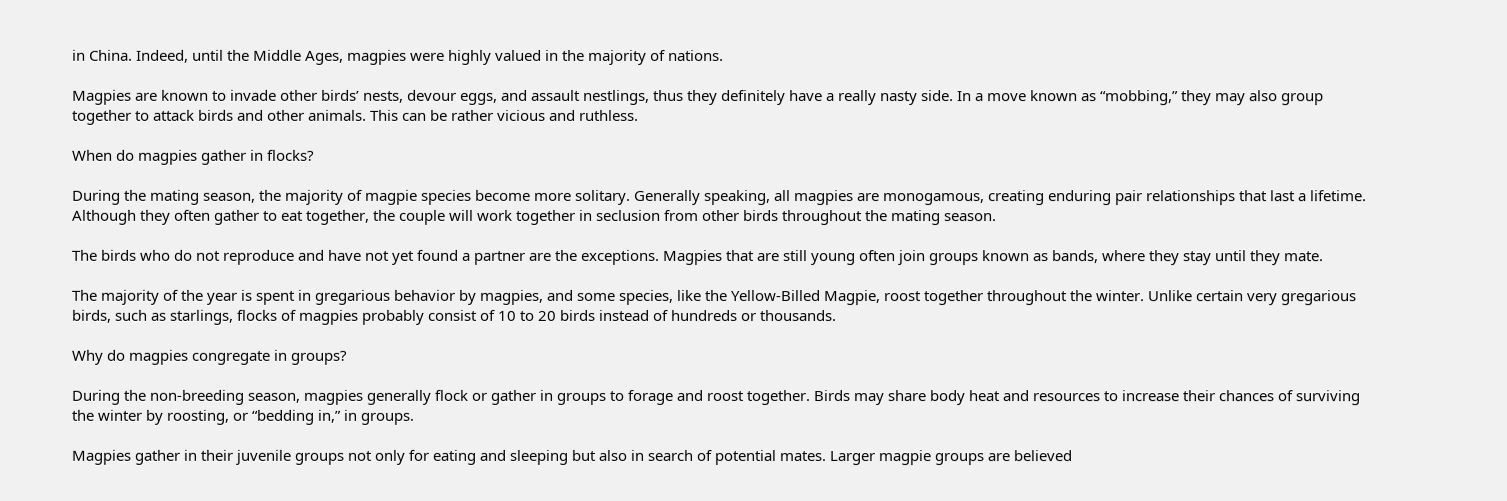in China. Indeed, until the Middle Ages, magpies were highly valued in the majority of nations.

Magpies are known to invade other birds’ nests, devour eggs, and assault nestlings, thus they definitely have a really nasty side. In a move known as “mobbing,” they may also group together to attack birds and other animals. This can be rather vicious and ruthless.

When do magpies gather in flocks?

During the mating season, the majority of magpie species become more solitary. Generally speaking, all magpies are monogamous, creating enduring pair relationships that last a lifetime. Although they often gather to eat together, the couple will work together in seclusion from other birds throughout the mating season.

The birds who do not reproduce and have not yet found a partner are the exceptions. Magpies that are still young often join groups known as bands, where they stay until they mate.

The majority of the year is spent in gregarious behavior by magpies, and some species, like the Yellow-Billed Magpie, roost together throughout the winter. Unlike certain very gregarious birds, such as starlings, flocks of magpies probably consist of 10 to 20 birds instead of hundreds or thousands.

Why do magpies congregate in groups?

During the non-breeding season, magpies generally flock or gather in groups to forage and roost together. Birds may share body heat and resources to increase their chances of surviving the winter by roosting, or “bedding in,” in groups.

Magpies gather in their juvenile groups not only for eating and sleeping but also in search of potential mates. Larger magpie groups are believed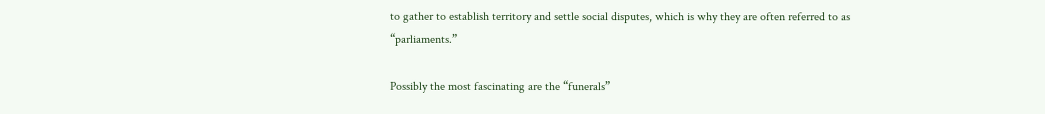to gather to establish territory and settle social disputes, which is why they are often referred to as “parliaments.”

Possibly the most fascinating are the “funerals”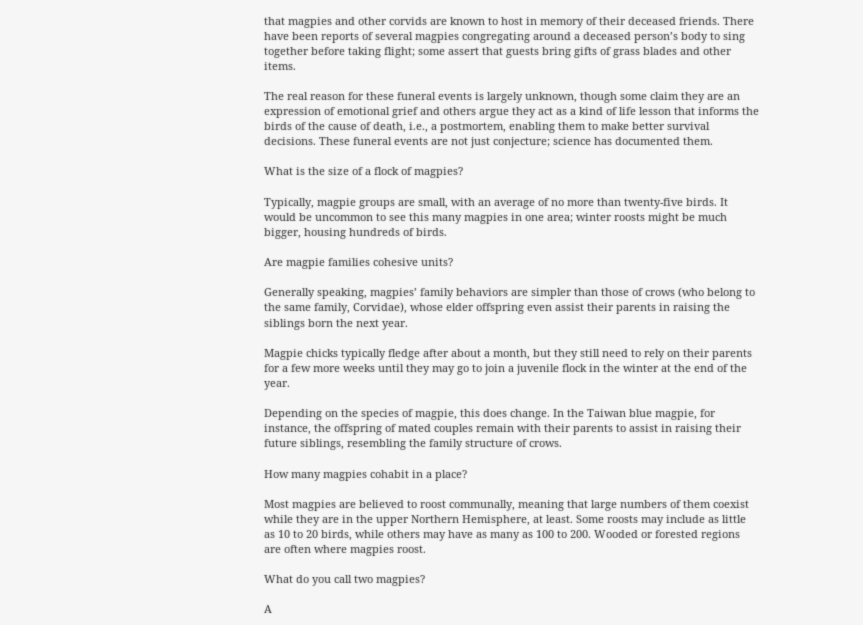that magpies and other corvids are known to host in memory of their deceased friends. There have been reports of several magpies congregating around a deceased person’s body to sing together before taking flight; some assert that guests bring gifts of grass blades and other items.

The real reason for these funeral events is largely unknown, though some claim they are an expression of emotional grief and others argue they act as a kind of life lesson that informs the birds of the cause of death, i.e., a postmortem, enabling them to make better survival decisions. These funeral events are not just conjecture; science has documented them.

What is the size of a flock of magpies?

Typically, magpie groups are small, with an average of no more than twenty-five birds. It would be uncommon to see this many magpies in one area; winter roosts might be much bigger, housing hundreds of birds.

Are magpie families cohesive units?

Generally speaking, magpies’ family behaviors are simpler than those of crows (who belong to the same family, Corvidae), whose elder offspring even assist their parents in raising the siblings born the next year.

Magpie chicks typically fledge after about a month, but they still need to rely on their parents for a few more weeks until they may go to join a juvenile flock in the winter at the end of the year.

Depending on the species of magpie, this does change. In the Taiwan blue magpie, for instance, the offspring of mated couples remain with their parents to assist in raising their future siblings, resembling the family structure of crows.

How many magpies cohabit in a place?

Most magpies are believed to roost communally, meaning that large numbers of them coexist while they are in the upper Northern Hemisphere, at least. Some roosts may include as little as 10 to 20 birds, while others may have as many as 100 to 200. Wooded or forested regions are often where magpies roost.

What do you call two magpies?

A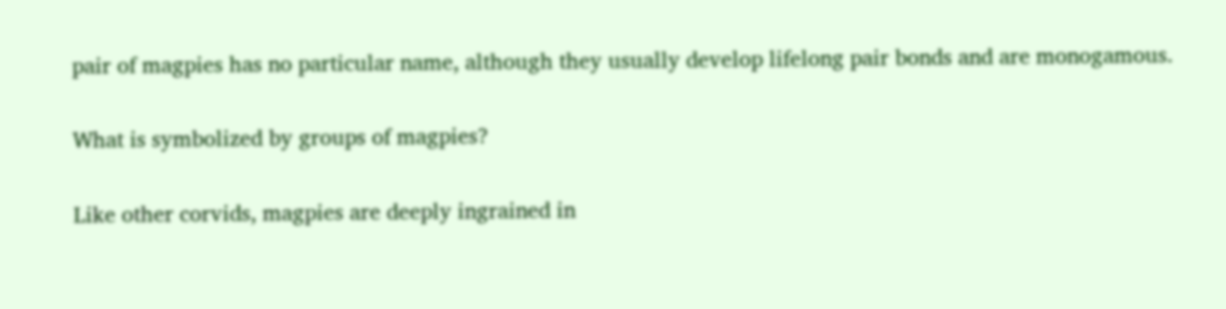pair of magpies has no particular name, although they usually develop lifelong pair bonds and are monogamous.

What is symbolized by groups of magpies?

Like other corvids, magpies are deeply ingrained in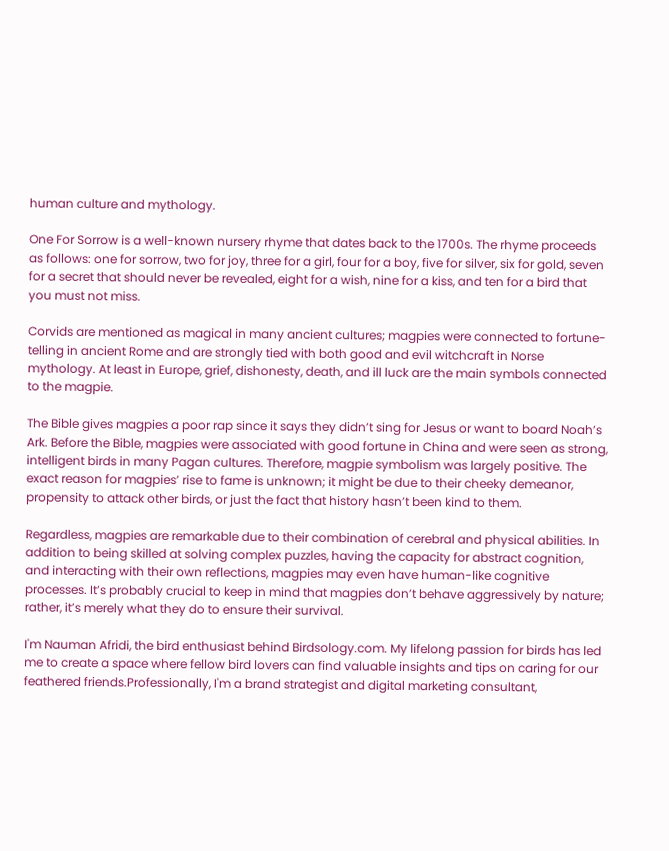human culture and mythology.

One For Sorrow is a well-known nursery rhyme that dates back to the 1700s. The rhyme proceeds as follows: one for sorrow, two for joy, three for a girl, four for a boy, five for silver, six for gold, seven for a secret that should never be revealed, eight for a wish, nine for a kiss, and ten for a bird that you must not miss.

Corvids are mentioned as magical in many ancient cultures; magpies were connected to fortune-telling in ancient Rome and are strongly tied with both good and evil witchcraft in Norse mythology. At least in Europe, grief, dishonesty, death, and ill luck are the main symbols connected to the magpie.

The Bible gives magpies a poor rap since it says they didn’t sing for Jesus or want to board Noah’s Ark. Before the Bible, magpies were associated with good fortune in China and were seen as strong, intelligent birds in many Pagan cultures. Therefore, magpie symbolism was largely positive. The exact reason for magpies’ rise to fame is unknown; it might be due to their cheeky demeanor, propensity to attack other birds, or just the fact that history hasn’t been kind to them.

Regardless, magpies are remarkable due to their combination of cerebral and physical abilities. In addition to being skilled at solving complex puzzles, having the capacity for abstract cognition, and interacting with their own reflections, magpies may even have human-like cognitive processes. It’s probably crucial to keep in mind that magpies don’t behave aggressively by nature; rather, it’s merely what they do to ensure their survival.

I'm Nauman Afridi, the bird enthusiast behind Birdsology.com. My lifelong passion for birds has led me to create a space where fellow bird lovers can find valuable insights and tips on caring for our feathered friends.Professionally, I'm a brand strategist and digital marketing consultant,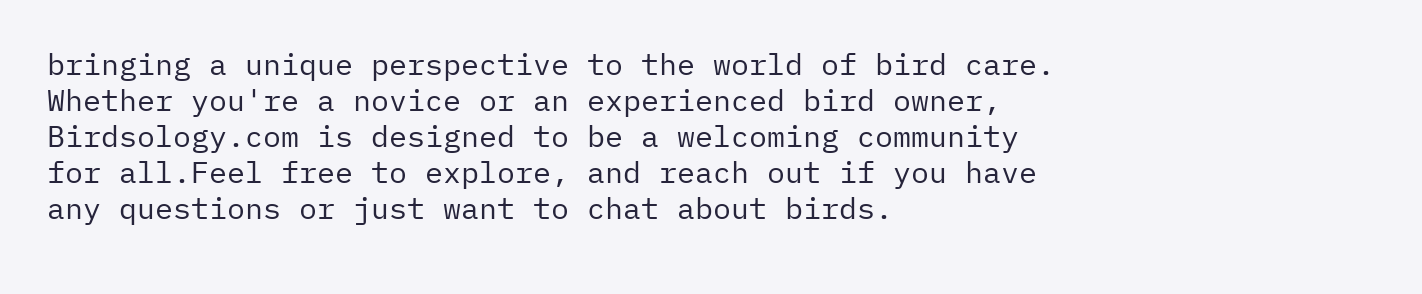bringing a unique perspective to the world of bird care. Whether you're a novice or an experienced bird owner, Birdsology.com is designed to be a welcoming community for all.Feel free to explore, and reach out if you have any questions or just want to chat about birds.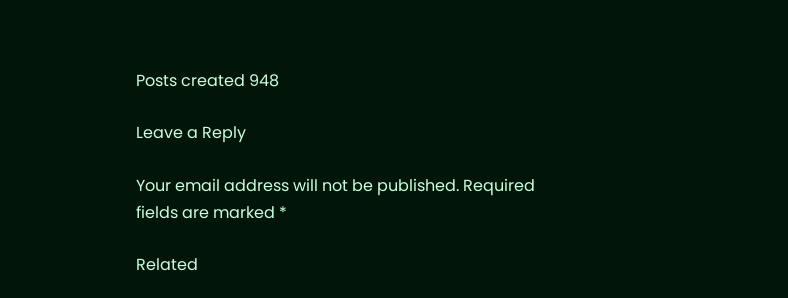Posts created 948

Leave a Reply

Your email address will not be published. Required fields are marked *

Related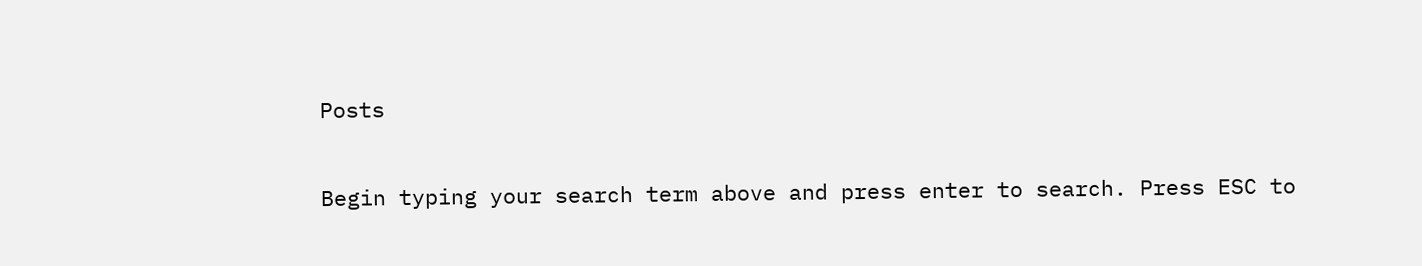Posts

Begin typing your search term above and press enter to search. Press ESC to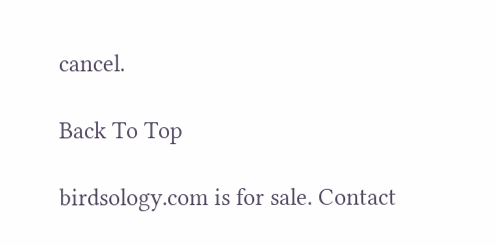cancel.

Back To Top

birdsology.com is for sale. Contact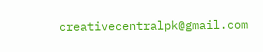creativecentralpk@gmail.com